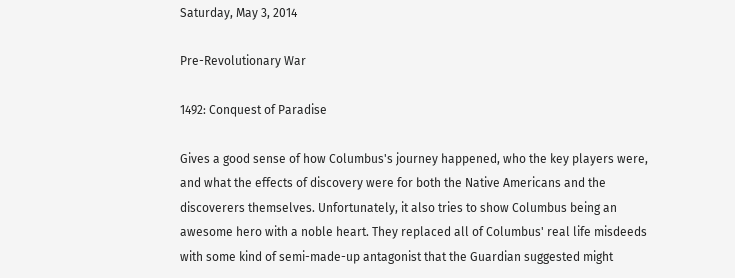Saturday, May 3, 2014

Pre-Revolutionary War

1492: Conquest of Paradise

Gives a good sense of how Columbus's journey happened, who the key players were, and what the effects of discovery were for both the Native Americans and the discoverers themselves. Unfortunately, it also tries to show Columbus being an awesome hero with a noble heart. They replaced all of Columbus' real life misdeeds with some kind of semi-made-up antagonist that the Guardian suggested might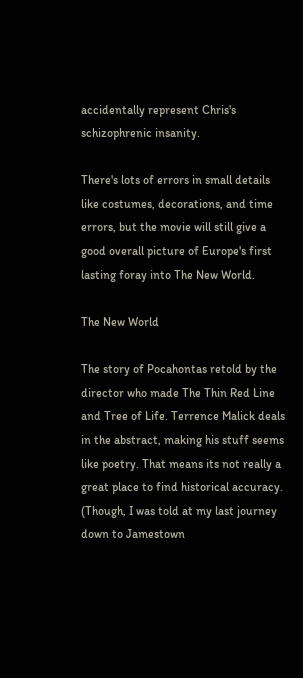accidentally represent Chris's schizophrenic insanity.

There's lots of errors in small details like costumes, decorations, and time errors, but the movie will still give a good overall picture of Europe's first lasting foray into The New World.

The New World

The story of Pocahontas retold by the director who made The Thin Red Line and Tree of Life. Terrence Malick deals in the abstract, making his stuff seems like poetry. That means its not really a great place to find historical accuracy. (Though, I was told at my last journey down to Jamestown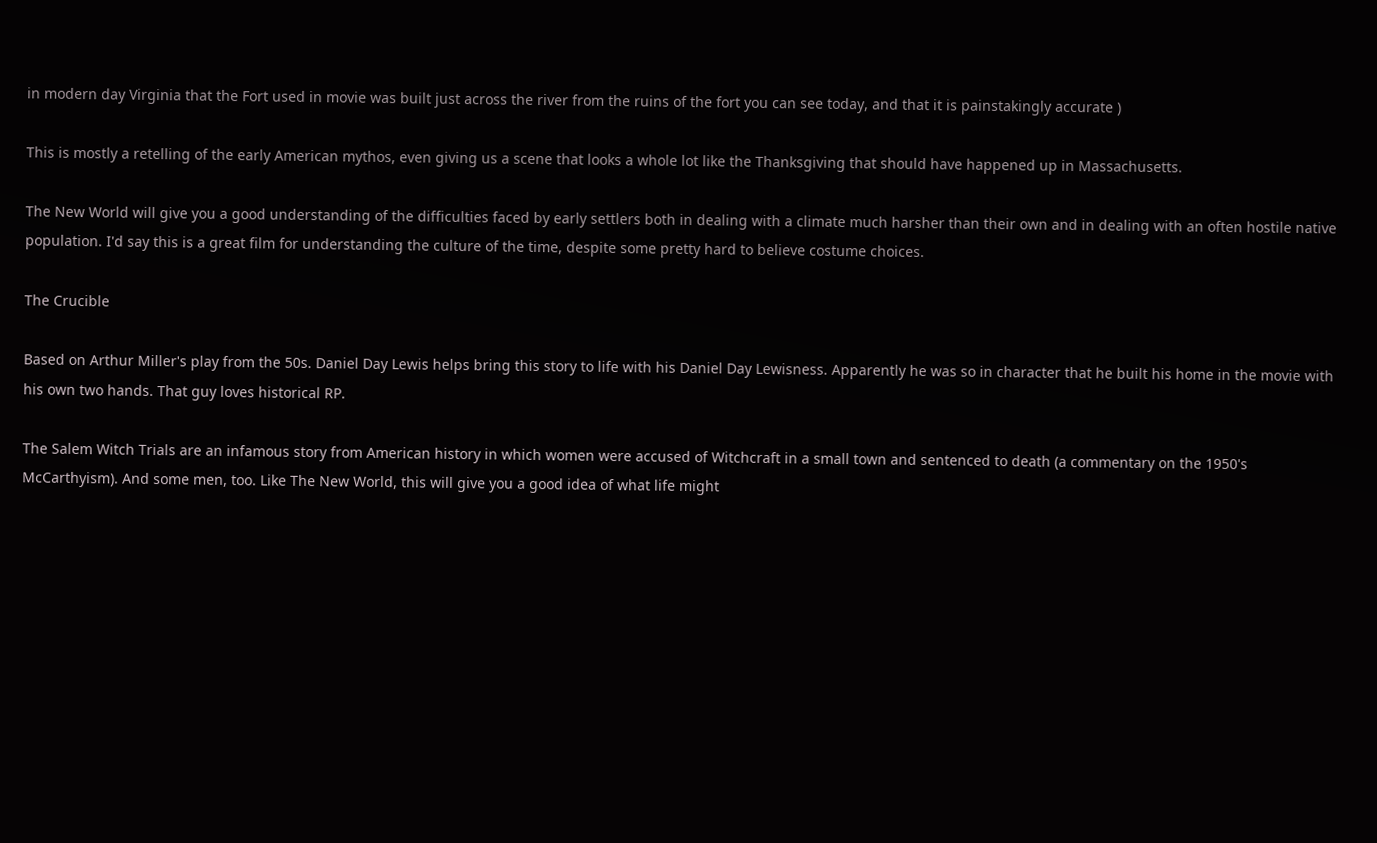in modern day Virginia that the Fort used in movie was built just across the river from the ruins of the fort you can see today, and that it is painstakingly accurate )

This is mostly a retelling of the early American mythos, even giving us a scene that looks a whole lot like the Thanksgiving that should have happened up in Massachusetts.

The New World will give you a good understanding of the difficulties faced by early settlers both in dealing with a climate much harsher than their own and in dealing with an often hostile native population. I'd say this is a great film for understanding the culture of the time, despite some pretty hard to believe costume choices.

The Crucible

Based on Arthur Miller's play from the 50s. Daniel Day Lewis helps bring this story to life with his Daniel Day Lewisness. Apparently he was so in character that he built his home in the movie with his own two hands. That guy loves historical RP.

The Salem Witch Trials are an infamous story from American history in which women were accused of Witchcraft in a small town and sentenced to death (a commentary on the 1950's McCarthyism). And some men, too. Like The New World, this will give you a good idea of what life might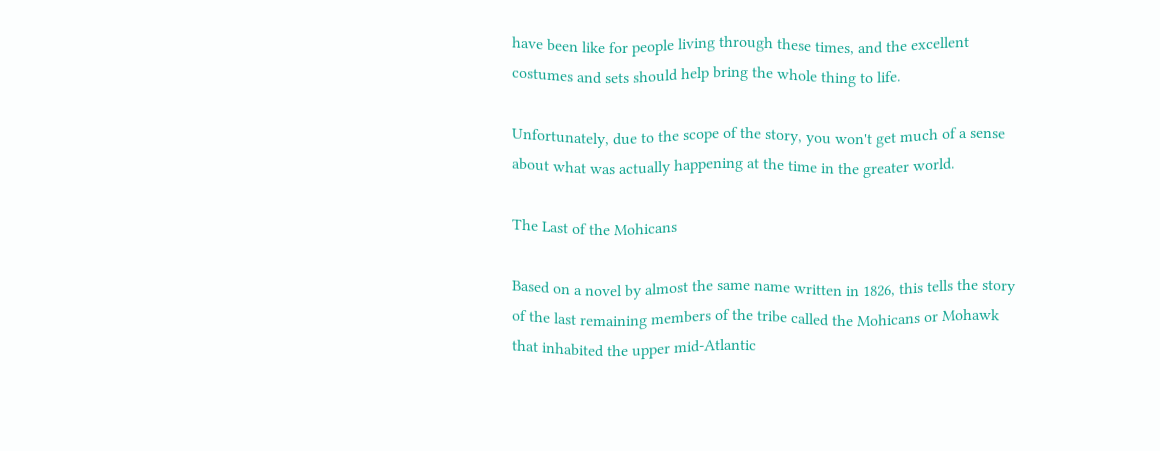have been like for people living through these times, and the excellent costumes and sets should help bring the whole thing to life.

Unfortunately, due to the scope of the story, you won't get much of a sense about what was actually happening at the time in the greater world.

The Last of the Mohicans

Based on a novel by almost the same name written in 1826, this tells the story of the last remaining members of the tribe called the Mohicans or Mohawk that inhabited the upper mid-Atlantic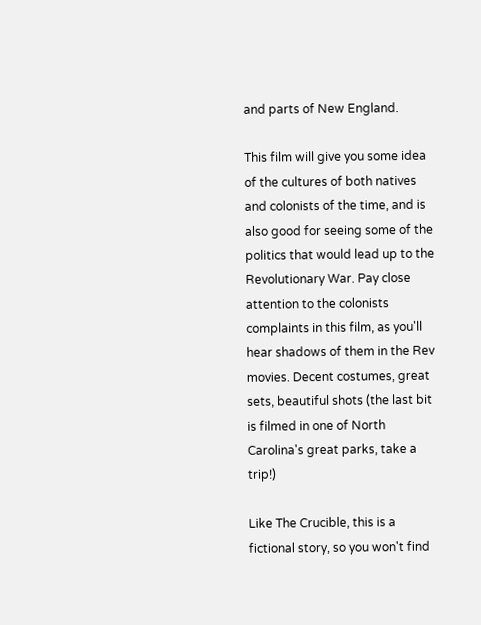and parts of New England.

This film will give you some idea of the cultures of both natives and colonists of the time, and is also good for seeing some of the politics that would lead up to the Revolutionary War. Pay close attention to the colonists complaints in this film, as you'll hear shadows of them in the Rev movies. Decent costumes, great sets, beautiful shots (the last bit is filmed in one of North Carolina's great parks, take a trip!)

Like The Crucible, this is a fictional story, so you won't find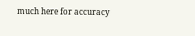much here for accuracy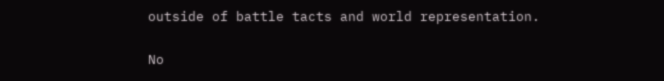outside of battle tacts and world representation.

No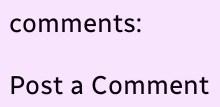comments:

Post a Comment